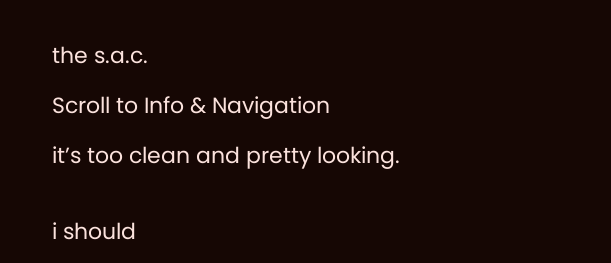the s.a.c.

Scroll to Info & Navigation

it’s too clean and pretty looking.


i should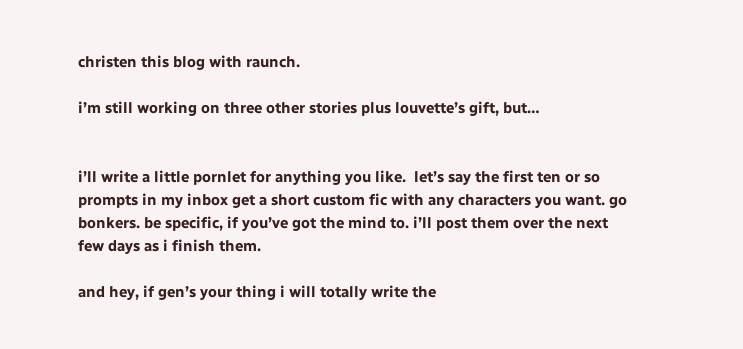christen this blog with raunch.

i’m still working on three other stories plus louvette’s gift, but…


i’ll write a little pornlet for anything you like.  let’s say the first ten or so prompts in my inbox get a short custom fic with any characters you want. go bonkers. be specific, if you’ve got the mind to. i’ll post them over the next few days as i finish them.

and hey, if gen’s your thing i will totally write the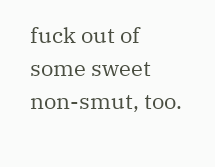fuck out of some sweet non-smut, too.